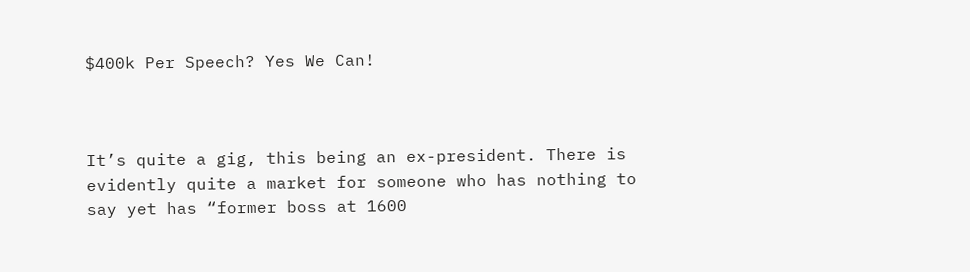$400k Per Speech? Yes We Can!



It’s quite a gig, this being an ex-president. There is evidently quite a market for someone who has nothing to say yet has “former boss at 1600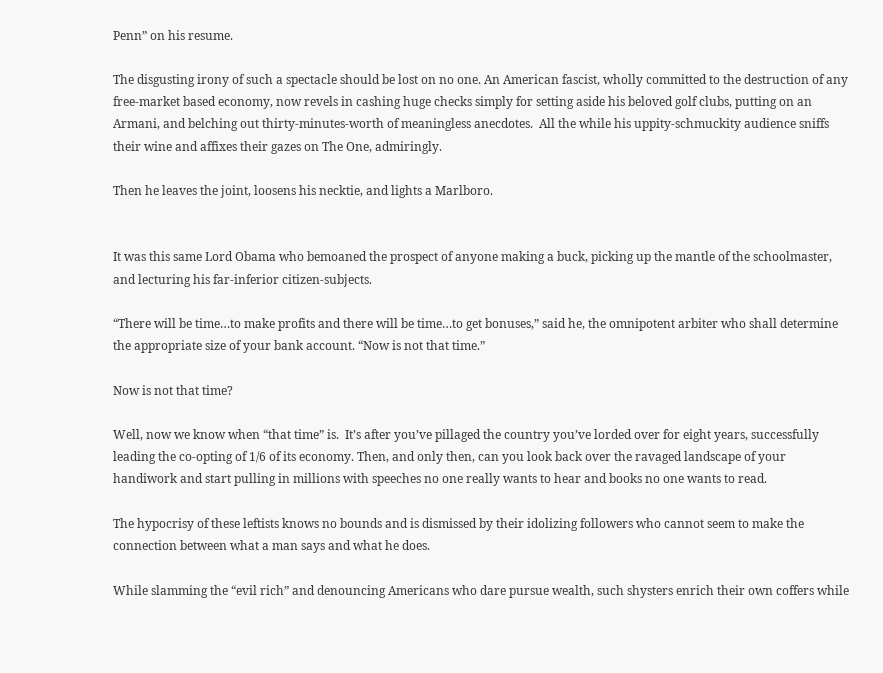Penn” on his resume.

The disgusting irony of such a spectacle should be lost on no one. An American fascist, wholly committed to the destruction of any free-market based economy, now revels in cashing huge checks simply for setting aside his beloved golf clubs, putting on an Armani, and belching out thirty-minutes-worth of meaningless anecdotes.  All the while his uppity-schmuckity audience sniffs their wine and affixes their gazes on The One, admiringly.

Then he leaves the joint, loosens his necktie, and lights a Marlboro.


It was this same Lord Obama who bemoaned the prospect of anyone making a buck, picking up the mantle of the schoolmaster, and lecturing his far-inferior citizen-subjects.

“There will be time…to make profits and there will be time…to get bonuses,” said he, the omnipotent arbiter who shall determine the appropriate size of your bank account. “Now is not that time.”

Now is not that time?

Well, now we know when “that time” is.  It’s after you’ve pillaged the country you’ve lorded over for eight years, successfully leading the co-opting of 1/6 of its economy. Then, and only then, can you look back over the ravaged landscape of your handiwork and start pulling in millions with speeches no one really wants to hear and books no one wants to read.

The hypocrisy of these leftists knows no bounds and is dismissed by their idolizing followers who cannot seem to make the connection between what a man says and what he does.

While slamming the “evil rich” and denouncing Americans who dare pursue wealth, such shysters enrich their own coffers while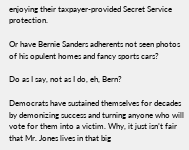enjoying their taxpayer-provided Secret Service protection.

Or have Bernie Sanders adherents not seen photos of his opulent homes and fancy sports cars?

Do as I say, not as I do, eh, Bern?

Democrats have sustained themselves for decades by demonizing success and turning anyone who will vote for them into a victim. Why, it just isn’t fair that Mr. Jones lives in that big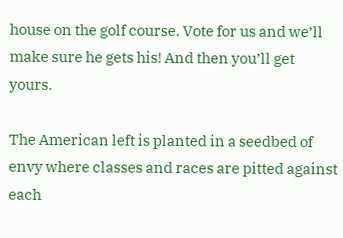house on the golf course. Vote for us and we’ll make sure he gets his! And then you’ll get yours.

The American left is planted in a seedbed of envy where classes and races are pitted against each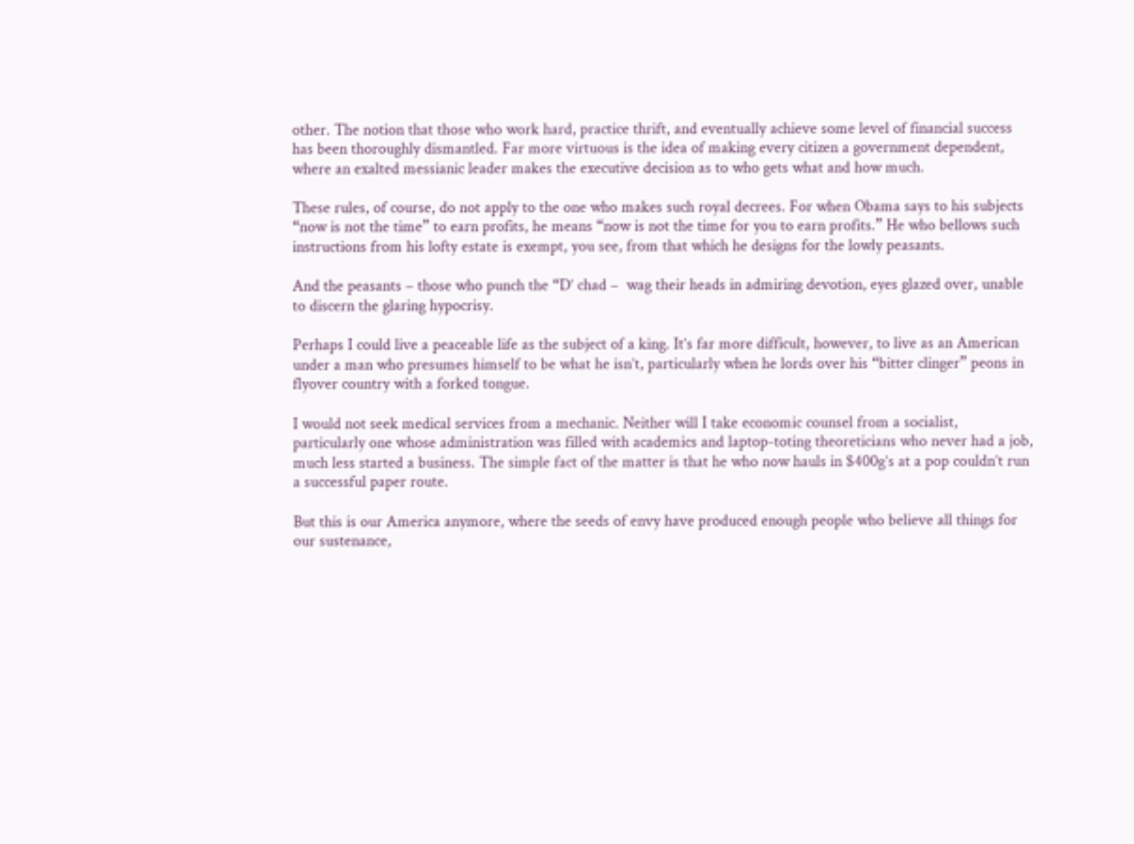other. The notion that those who work hard, practice thrift, and eventually achieve some level of financial success has been thoroughly dismantled. Far more virtuous is the idea of making every citizen a government dependent, where an exalted messianic leader makes the executive decision as to who gets what and how much.

These rules, of course, do not apply to the one who makes such royal decrees. For when Obama says to his subjects “now is not the time” to earn profits, he means “now is not the time for you to earn profits.” He who bellows such instructions from his lofty estate is exempt, you see, from that which he designs for the lowly peasants.

And the peasants – those who punch the “D’ chad –  wag their heads in admiring devotion, eyes glazed over, unable to discern the glaring hypocrisy.

Perhaps I could live a peaceable life as the subject of a king. It’s far more difficult, however, to live as an American under a man who presumes himself to be what he isn’t, particularly when he lords over his “bitter clinger” peons in flyover country with a forked tongue.

I would not seek medical services from a mechanic. Neither will I take economic counsel from a socialist, particularly one whose administration was filled with academics and laptop-toting theoreticians who never had a job, much less started a business. The simple fact of the matter is that he who now hauls in $400g’s at a pop couldn’t run a successful paper route.

But this is our America anymore, where the seeds of envy have produced enough people who believe all things for our sustenance,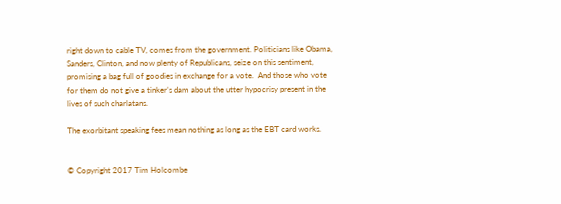right down to cable TV, comes from the government. Politicians like Obama, Sanders, Clinton, and now plenty of Republicans, seize on this sentiment, promising a bag full of goodies in exchange for a vote.  And those who vote for them do not give a tinker’s dam about the utter hypocrisy present in the lives of such charlatans.

The exorbitant speaking fees mean nothing as long as the EBT card works.


© Copyright 2017 Tim Holcombe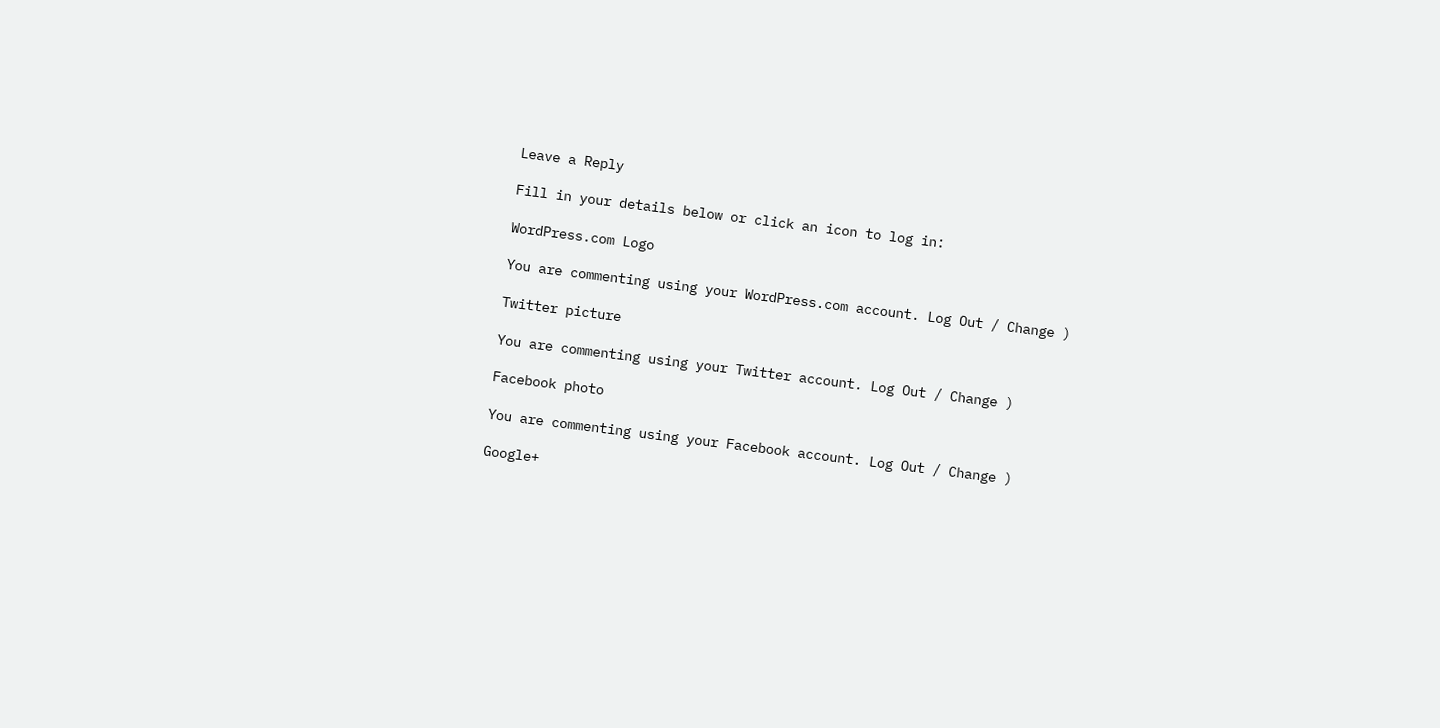Leave a Reply

Fill in your details below or click an icon to log in:

WordPress.com Logo

You are commenting using your WordPress.com account. Log Out / Change )

Twitter picture

You are commenting using your Twitter account. Log Out / Change )

Facebook photo

You are commenting using your Facebook account. Log Out / Change )

Google+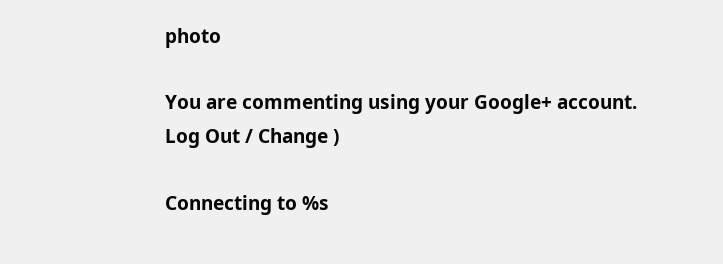photo

You are commenting using your Google+ account. Log Out / Change )

Connecting to %s